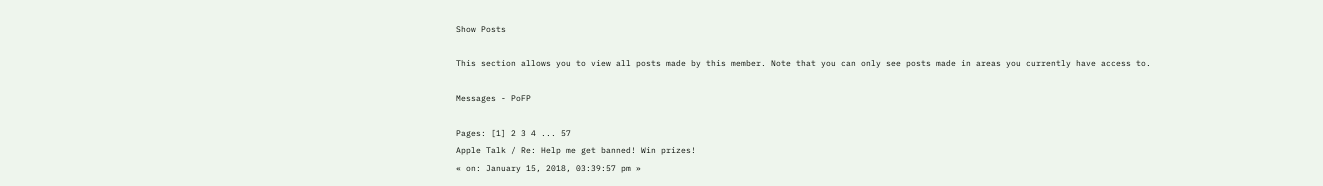Show Posts

This section allows you to view all posts made by this member. Note that you can only see posts made in areas you currently have access to.

Messages - PoFP

Pages: [1] 2 3 4 ... 57
Apple Talk / Re: Help me get banned! Win prizes!
« on: January 15, 2018, 03:39:57 pm »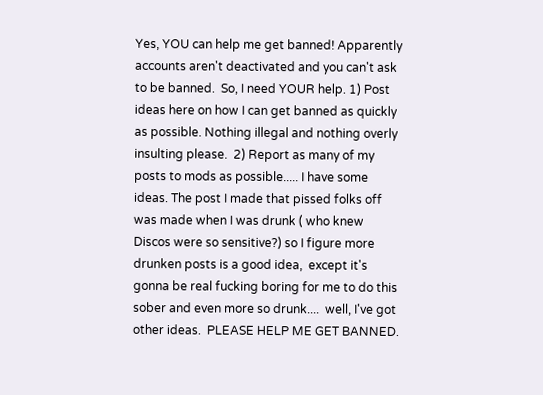Yes, YOU can help me get banned! Apparently accounts aren't deactivated and you can't ask to be banned.  So, I need YOUR help. 1) Post  ideas here on how I can get banned as quickly as possible. Nothing illegal and nothing overly insulting please.  2) Report as many of my posts to mods as possible..... I have some ideas. The post I made that pissed folks off was made when I was drunk ( who knew Discos were so sensitive?) so I figure more drunken posts is a good idea,  except it's gonna be real fucking boring for me to do this sober and even more so drunk....  well, I've got other ideas.  PLEASE HELP ME GET BANNED.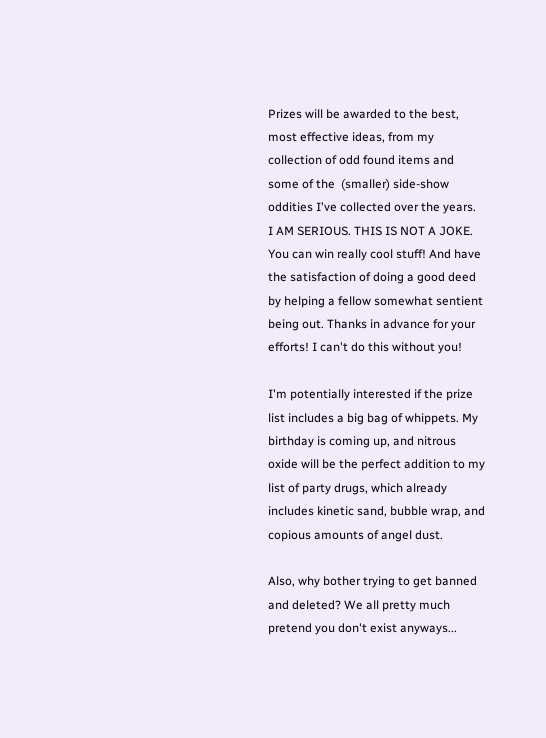Prizes will be awarded to the best, most effective ideas, from my collection of odd found items and some of the  (smaller) side-show oddities I've collected over the years.  I AM SERIOUS. THIS IS NOT A JOKE.  You can win really cool stuff! And have the satisfaction of doing a good deed by helping a fellow somewhat sentient being out. Thanks in advance for your efforts! I can't do this without you!

I'm potentially interested if the prize list includes a big bag of whippets. My birthday is coming up, and nitrous oxide will be the perfect addition to my list of party drugs, which already includes kinetic sand, bubble wrap, and copious amounts of angel dust.

Also, why bother trying to get banned and deleted? We all pretty much pretend you don't exist anyways...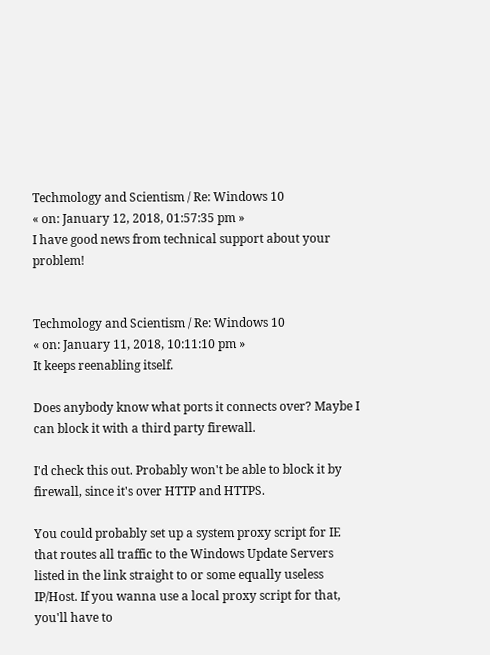Techmology and Scientism / Re: Windows 10
« on: January 12, 2018, 01:57:35 pm »
I have good news from technical support about your problem!


Techmology and Scientism / Re: Windows 10
« on: January 11, 2018, 10:11:10 pm »
It keeps reenabling itself.

Does anybody know what ports it connects over? Maybe I can block it with a third party firewall.

I'd check this out. Probably won't be able to block it by firewall, since it's over HTTP and HTTPS.

You could probably set up a system proxy script for IE that routes all traffic to the Windows Update Servers listed in the link straight to or some equally useless IP/Host. If you wanna use a local proxy script for that, you'll have to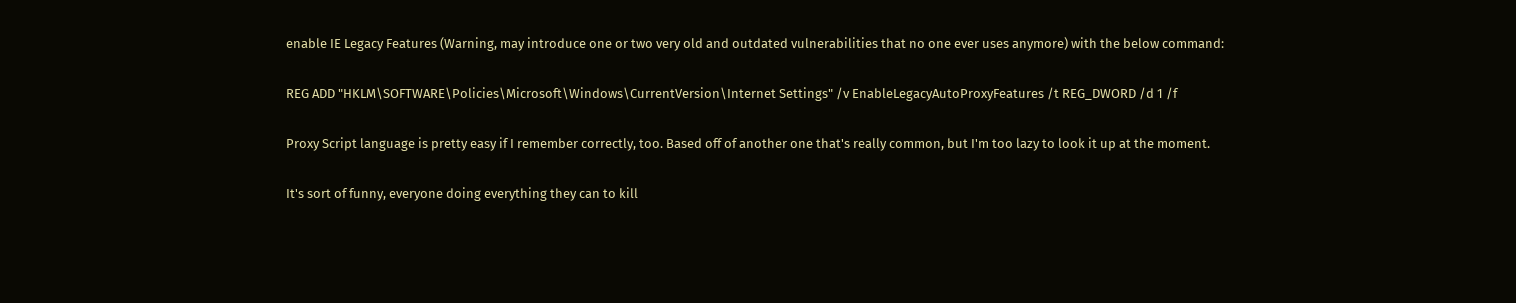enable IE Legacy Features (Warning, may introduce one or two very old and outdated vulnerabilities that no one ever uses anymore) with the below command:

REG ADD "HKLM\SOFTWARE\Policies\Microsoft\Windows\CurrentVersion\Internet Settings" /v EnableLegacyAutoProxyFeatures /t REG_DWORD /d 1 /f

Proxy Script language is pretty easy if I remember correctly, too. Based off of another one that's really common, but I'm too lazy to look it up at the moment.

It's sort of funny, everyone doing everything they can to kill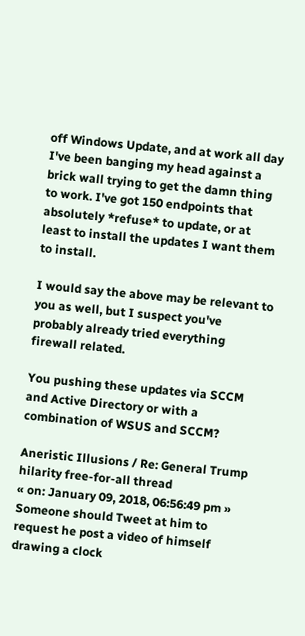off Windows Update, and at work all day I've been banging my head against a brick wall trying to get the damn thing to work. I've got 150 endpoints that absolutely *refuse* to update, or at least to install the updates I want them to install.

I would say the above may be relevant to you as well, but I suspect you've probably already tried everything firewall related.

You pushing these updates via SCCM and Active Directory or with a combination of WSUS and SCCM?

Aneristic Illusions / Re: General Trump hilarity free-for-all thread
« on: January 09, 2018, 06:56:49 pm »
Someone should Tweet at him to request he post a video of himself drawing a clock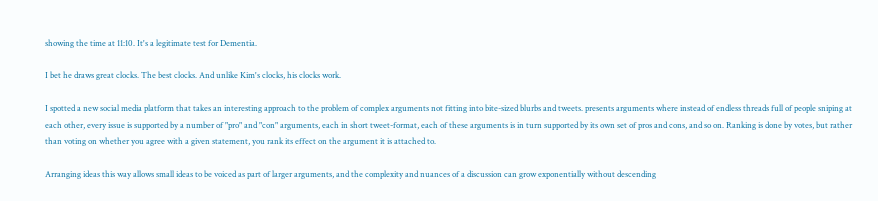showing the time at 11:10. It's a legitimate test for Dementia.

I bet he draws great clocks. The best clocks. And unlike Kim's clocks, his clocks work.

I spotted a new social media platform that takes an interesting approach to the problem of complex arguments not fitting into bite-sized blurbs and tweets. presents arguments where instead of endless threads full of people sniping at each other, every issue is supported by a number of "pro" and "con" arguments, each in short tweet-format, each of these arguments is in turn supported by its own set of pros and cons, and so on. Ranking is done by votes, but rather than voting on whether you agree with a given statement, you rank its effect on the argument it is attached to.

Arranging ideas this way allows small ideas to be voiced as part of larger arguments, and the complexity and nuances of a discussion can grow exponentially without descending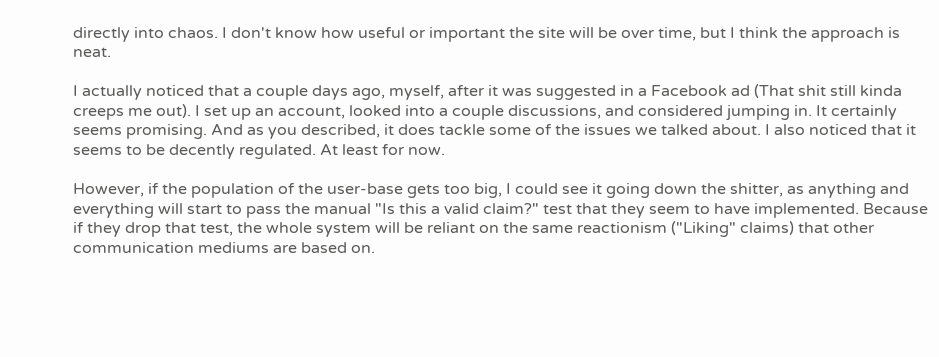directly into chaos. I don't know how useful or important the site will be over time, but I think the approach is neat.

I actually noticed that a couple days ago, myself, after it was suggested in a Facebook ad (That shit still kinda creeps me out). I set up an account, looked into a couple discussions, and considered jumping in. It certainly seems promising. And as you described, it does tackle some of the issues we talked about. I also noticed that it seems to be decently regulated. At least for now.

However, if the population of the user-base gets too big, I could see it going down the shitter, as anything and everything will start to pass the manual "Is this a valid claim?" test that they seem to have implemented. Because if they drop that test, the whole system will be reliant on the same reactionism ("Liking" claims) that other communication mediums are based on.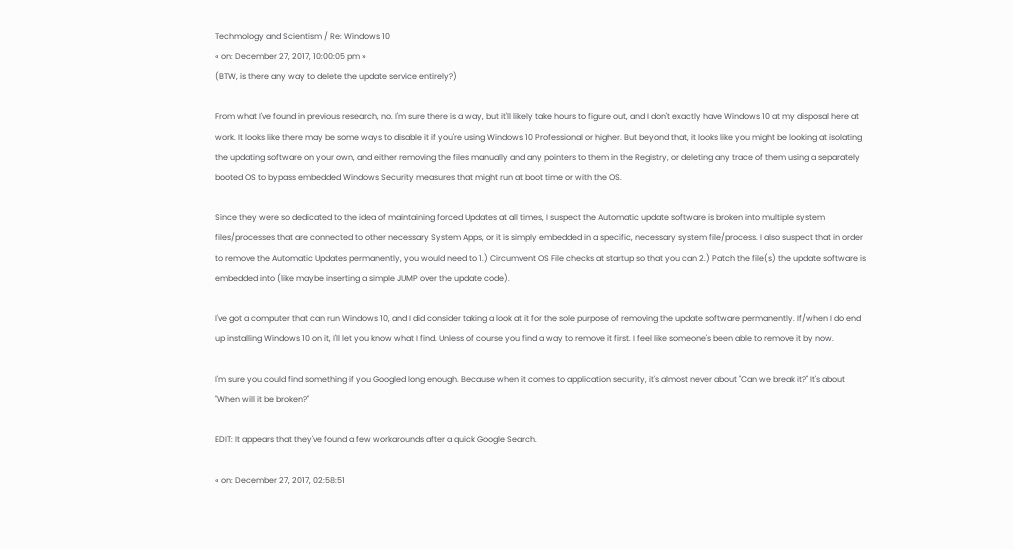Techmology and Scientism / Re: Windows 10
« on: December 27, 2017, 10:00:05 pm »
(BTW, is there any way to delete the update service entirely?)

From what I've found in previous research, no. I'm sure there is a way, but it'll likely take hours to figure out, and I don't exactly have Windows 10 at my disposal here at work. It looks like there may be some ways to disable it if you're using Windows 10 Professional or higher. But beyond that, it looks like you might be looking at isolating the updating software on your own, and either removing the files manually and any pointers to them in the Registry, or deleting any trace of them using a separately booted OS to bypass embedded Windows Security measures that might run at boot time or with the OS.

Since they were so dedicated to the idea of maintaining forced Updates at all times, I suspect the Automatic update software is broken into multiple system files/processes that are connected to other necessary System Apps, or it is simply embedded in a specific, necessary system file/process. I also suspect that in order to remove the Automatic Updates permanently, you would need to 1.) Circumvent OS File checks at startup so that you can 2.) Patch the file(s) the update software is embedded into (like maybe inserting a simple JUMP over the update code).

I've got a computer that can run Windows 10, and I did consider taking a look at it for the sole purpose of removing the update software permanently. If/when I do end up installing Windows 10 on it, I'll let you know what I find. Unless of course you find a way to remove it first. I feel like someone's been able to remove it by now.

I'm sure you could find something if you Googled long enough. Because when it comes to application security, it's almost never about "Can we break it?" It's about "When will it be broken?"

EDIT: It appears that they've found a few workarounds after a quick Google Search.

« on: December 27, 2017, 02:58:51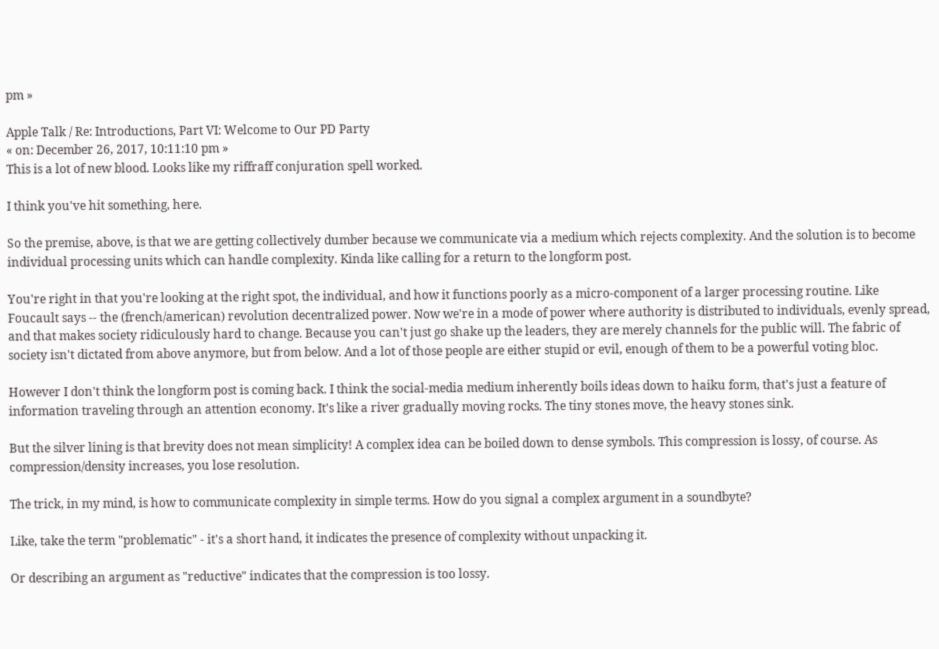pm »

Apple Talk / Re: Introductions, Part VI: Welcome to Our PD Party
« on: December 26, 2017, 10:11:10 pm »
This is a lot of new blood. Looks like my riffraff conjuration spell worked.

I think you've hit something, here.

So the premise, above, is that we are getting collectively dumber because we communicate via a medium which rejects complexity. And the solution is to become individual processing units which can handle complexity. Kinda like calling for a return to the longform post.

You're right in that you're looking at the right spot, the individual, and how it functions poorly as a micro-component of a larger processing routine. Like Foucault says -- the (french/american) revolution decentralized power. Now we're in a mode of power where authority is distributed to individuals, evenly spread, and that makes society ridiculously hard to change. Because you can't just go shake up the leaders, they are merely channels for the public will. The fabric of society isn't dictated from above anymore, but from below. And a lot of those people are either stupid or evil, enough of them to be a powerful voting bloc.

However I don't think the longform post is coming back. I think the social-media medium inherently boils ideas down to haiku form, that's just a feature of information traveling through an attention economy. It's like a river gradually moving rocks. The tiny stones move, the heavy stones sink.

But the silver lining is that brevity does not mean simplicity! A complex idea can be boiled down to dense symbols. This compression is lossy, of course. As compression/density increases, you lose resolution.

The trick, in my mind, is how to communicate complexity in simple terms. How do you signal a complex argument in a soundbyte?

Like, take the term "problematic" - it's a short hand, it indicates the presence of complexity without unpacking it.

Or describing an argument as "reductive" indicates that the compression is too lossy.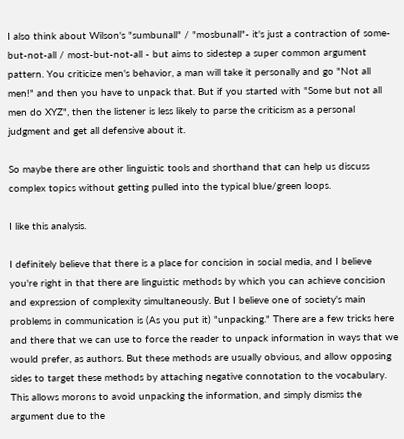I also think about Wilson's "sumbunall" / "mosbunall"- it's just a contraction of some-but-not-all / most-but-not-all - but aims to sidestep a super common argument pattern. You criticize men's behavior, a man will take it personally and go "Not all men!" and then you have to unpack that. But if you started with "Some but not all men do XYZ", then the listener is less likely to parse the criticism as a personal judgment and get all defensive about it.

So maybe there are other linguistic tools and shorthand that can help us discuss complex topics without getting pulled into the typical blue/green loops.

I like this analysis.

I definitely believe that there is a place for concision in social media, and I believe you're right in that there are linguistic methods by which you can achieve concision and expression of complexity simultaneously. But I believe one of society's main problems in communication is (As you put it) "unpacking." There are a few tricks here and there that we can use to force the reader to unpack information in ways that we would prefer, as authors. But these methods are usually obvious, and allow opposing sides to target these methods by attaching negative connotation to the vocabulary. This allows morons to avoid unpacking the information, and simply dismiss the argument due to the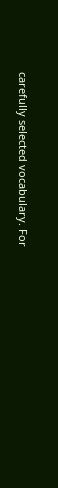carefully selected vocabulary. For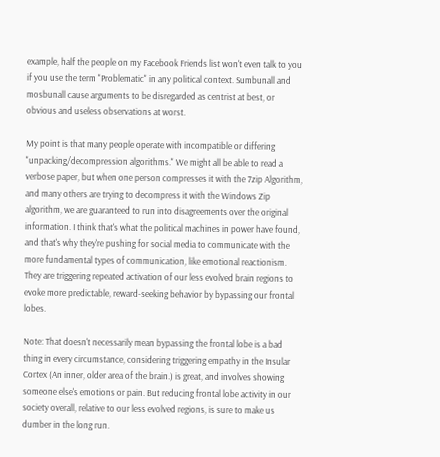example, half the people on my Facebook Friends list won't even talk to you if you use the term "Problematic" in any political context. Sumbunall and mosbunall cause arguments to be disregarded as centrist at best, or obvious and useless observations at worst.

My point is that many people operate with incompatible or differing "unpacking/decompression algorithms." We might all be able to read a verbose paper, but when one person compresses it with the 7zip Algorithm, and many others are trying to decompress it with the Windows Zip algorithm, we are guaranteed to run into disagreements over the original information. I think that's what the political machines in power have found, and that's why they're pushing for social media to communicate with the more fundamental types of communication, like emotional reactionism. They are triggering repeated activation of our less evolved brain regions to evoke more predictable, reward-seeking behavior by bypassing our frontal lobes.

Note: That doesn't necessarily mean bypassing the frontal lobe is a bad thing in every circumstance, considering triggering empathy in the Insular Cortex (An inner, older area of the brain.) is great, and involves showing someone else's emotions or pain. But reducing frontal lobe activity in our society overall, relative to our less evolved regions, is sure to make us dumber in the long run.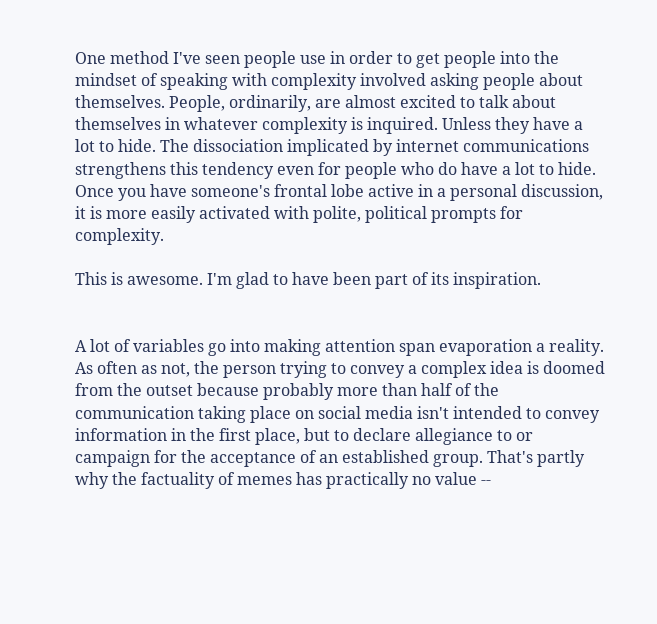One method I've seen people use in order to get people into the mindset of speaking with complexity involved asking people about themselves. People, ordinarily, are almost excited to talk about themselves in whatever complexity is inquired. Unless they have a lot to hide. The dissociation implicated by internet communications strengthens this tendency even for people who do have a lot to hide. Once you have someone's frontal lobe active in a personal discussion, it is more easily activated with polite, political prompts for complexity.

This is awesome. I'm glad to have been part of its inspiration.


A lot of variables go into making attention span evaporation a reality. As often as not, the person trying to convey a complex idea is doomed from the outset because probably more than half of the communication taking place on social media isn't intended to convey information in the first place, but to declare allegiance to or campaign for the acceptance of an established group. That's partly why the factuality of memes has practically no value --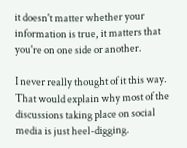it doesn't matter whether your information is true, it matters that you're on one side or another.

I never really thought of it this way. That would explain why most of the discussions taking place on social media is just heel-digging.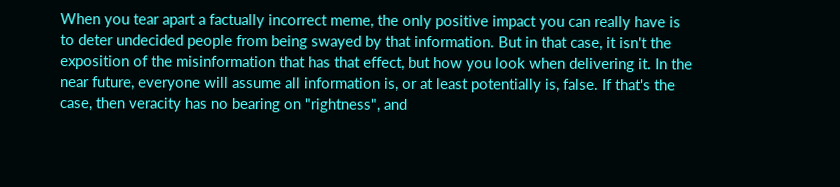When you tear apart a factually incorrect meme, the only positive impact you can really have is to deter undecided people from being swayed by that information. But in that case, it isn't the exposition of the misinformation that has that effect, but how you look when delivering it. In the near future, everyone will assume all information is, or at least potentially is, false. If that's the case, then veracity has no bearing on "rightness", and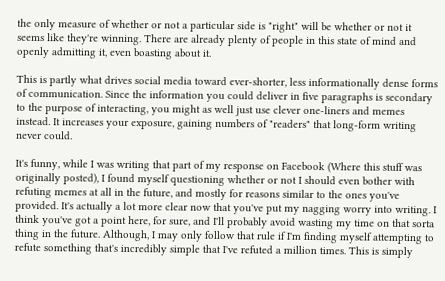the only measure of whether or not a particular side is "right" will be whether or not it seems like they're winning. There are already plenty of people in this state of mind and openly admitting it, even boasting about it.

This is partly what drives social media toward ever-shorter, less informationally dense forms of communication. Since the information you could deliver in five paragraphs is secondary to the purpose of interacting, you might as well just use clever one-liners and memes instead. It increases your exposure, gaining numbers of "readers" that long-form writing never could.

It's funny, while I was writing that part of my response on Facebook (Where this stuff was originally posted), I found myself questioning whether or not I should even bother with refuting memes at all in the future, and mostly for reasons similar to the ones you've provided. It's actually a lot more clear now that you've put my nagging worry into writing. I think you've got a point here, for sure, and I'll probably avoid wasting my time on that sorta thing in the future. Although, I may only follow that rule if I'm finding myself attempting to refute something that's incredibly simple that I've refuted a million times. This is simply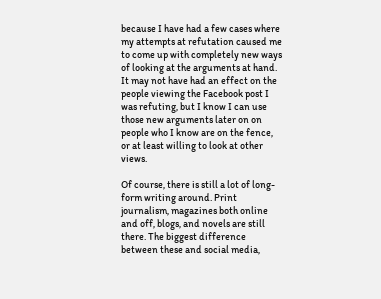because I have had a few cases where my attempts at refutation caused me to come up with completely new ways of looking at the arguments at hand. It may not have had an effect on the people viewing the Facebook post I was refuting, but I know I can use those new arguments later on on people who I know are on the fence, or at least willing to look at other views.

Of course, there is still a lot of long-form writing around. Print journalism, magazines both online and off, blogs, and novels are still there. The biggest difference between these and social media,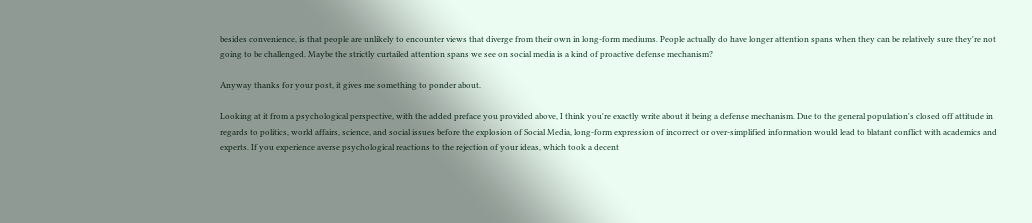besides convenience, is that people are unlikely to encounter views that diverge from their own in long-form mediums. People actually do have longer attention spans when they can be relatively sure they're not going to be challenged. Maybe the strictly curtailed attention spans we see on social media is a kind of proactive defense mechanism?

Anyway thanks for your post, it gives me something to ponder about.

Looking at it from a psychological perspective, with the added preface you provided above, I think you're exactly write about it being a defense mechanism. Due to the general population's closed off attitude in regards to politics, world affairs, science, and social issues before the explosion of Social Media, long-form expression of incorrect or over-simplified information would lead to blatant conflict with academics and experts. If you experience averse psychological reactions to the rejection of your ideas, which took a decent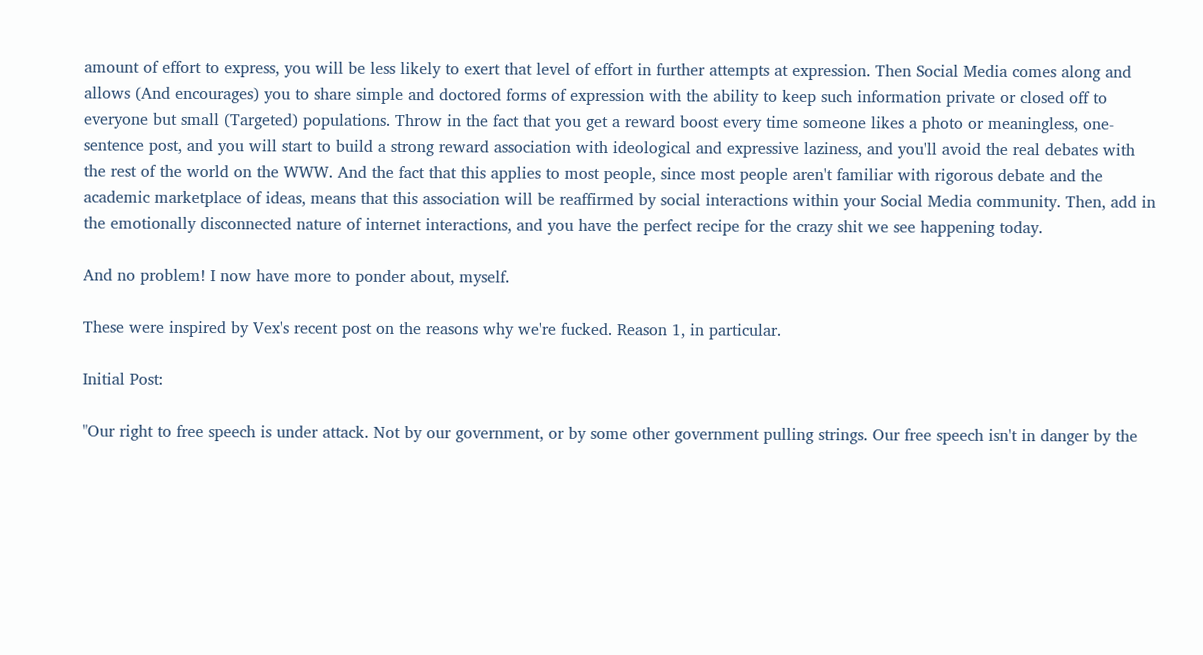amount of effort to express, you will be less likely to exert that level of effort in further attempts at expression. Then Social Media comes along and allows (And encourages) you to share simple and doctored forms of expression with the ability to keep such information private or closed off to everyone but small (Targeted) populations. Throw in the fact that you get a reward boost every time someone likes a photo or meaningless, one-sentence post, and you will start to build a strong reward association with ideological and expressive laziness, and you'll avoid the real debates with the rest of the world on the WWW. And the fact that this applies to most people, since most people aren't familiar with rigorous debate and the academic marketplace of ideas, means that this association will be reaffirmed by social interactions within your Social Media community. Then, add in the emotionally disconnected nature of internet interactions, and you have the perfect recipe for the crazy shit we see happening today.

And no problem! I now have more to ponder about, myself.

These were inspired by Vex's recent post on the reasons why we're fucked. Reason 1, in particular.

Initial Post:

"Our right to free speech is under attack. Not by our government, or by some other government pulling strings. Our free speech isn't in danger by the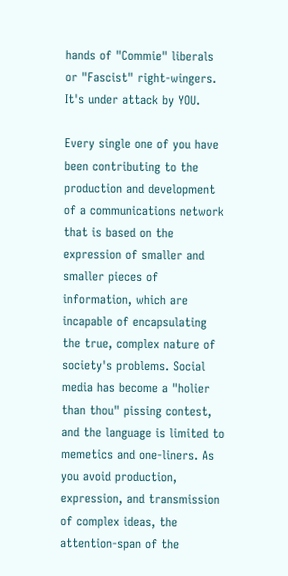hands of "Commie" liberals or "Fascist" right-wingers. It's under attack by YOU.

Every single one of you have been contributing to the production and development of a communications network that is based on the expression of smaller and smaller pieces of information, which are incapable of encapsulating the true, complex nature of society's problems. Social media has become a "holier than thou" pissing contest, and the language is limited to memetics and one-liners. As you avoid production, expression, and transmission of complex ideas, the attention-span of the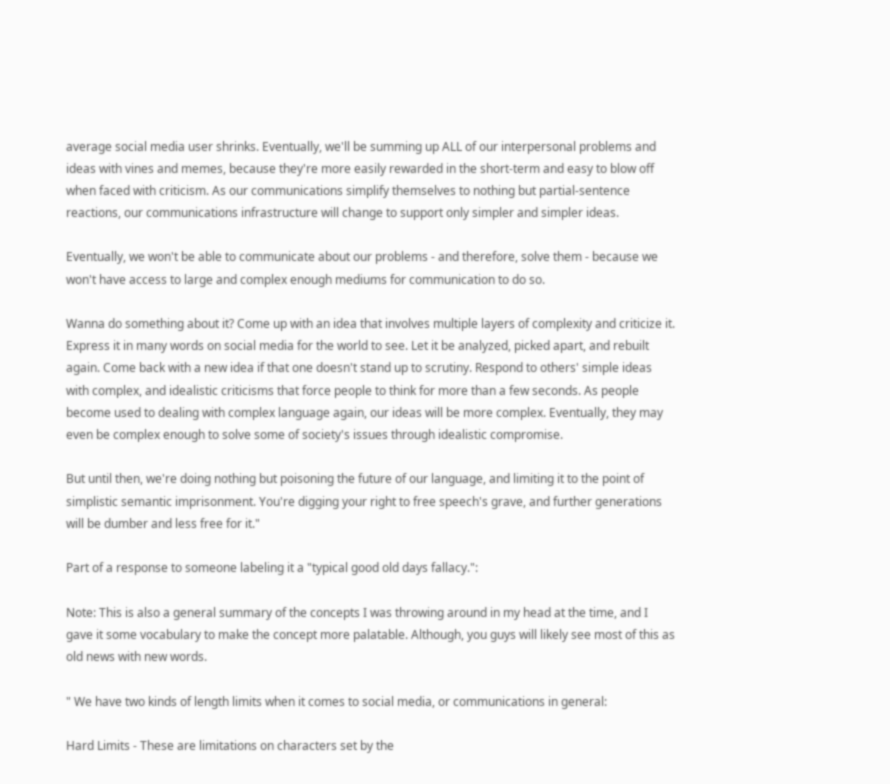average social media user shrinks. Eventually, we'll be summing up ALL of our interpersonal problems and ideas with vines and memes, because they're more easily rewarded in the short-term and easy to blow off when faced with criticism. As our communications simplify themselves to nothing but partial-sentence reactions, our communications infrastructure will change to support only simpler and simpler ideas.

Eventually, we won't be able to communicate about our problems - and therefore, solve them - because we won't have access to large and complex enough mediums for communication to do so.

Wanna do something about it? Come up with an idea that involves multiple layers of complexity and criticize it. Express it in many words on social media for the world to see. Let it be analyzed, picked apart, and rebuilt again. Come back with a new idea if that one doesn't stand up to scrutiny. Respond to others' simple ideas with complex, and idealistic criticisms that force people to think for more than a few seconds. As people become used to dealing with complex language again, our ideas will be more complex. Eventually, they may even be complex enough to solve some of society's issues through idealistic compromise.

But until then, we're doing nothing but poisoning the future of our language, and limiting it to the point of simplistic semantic imprisonment. You're digging your right to free speech's grave, and further generations will be dumber and less free for it."

Part of a response to someone labeling it a "typical good old days fallacy.":

Note: This is also a general summary of the concepts I was throwing around in my head at the time, and I gave it some vocabulary to make the concept more palatable. Although, you guys will likely see most of this as old news with new words.

" We have two kinds of length limits when it comes to social media, or communications in general:

Hard Limits - These are limitations on characters set by the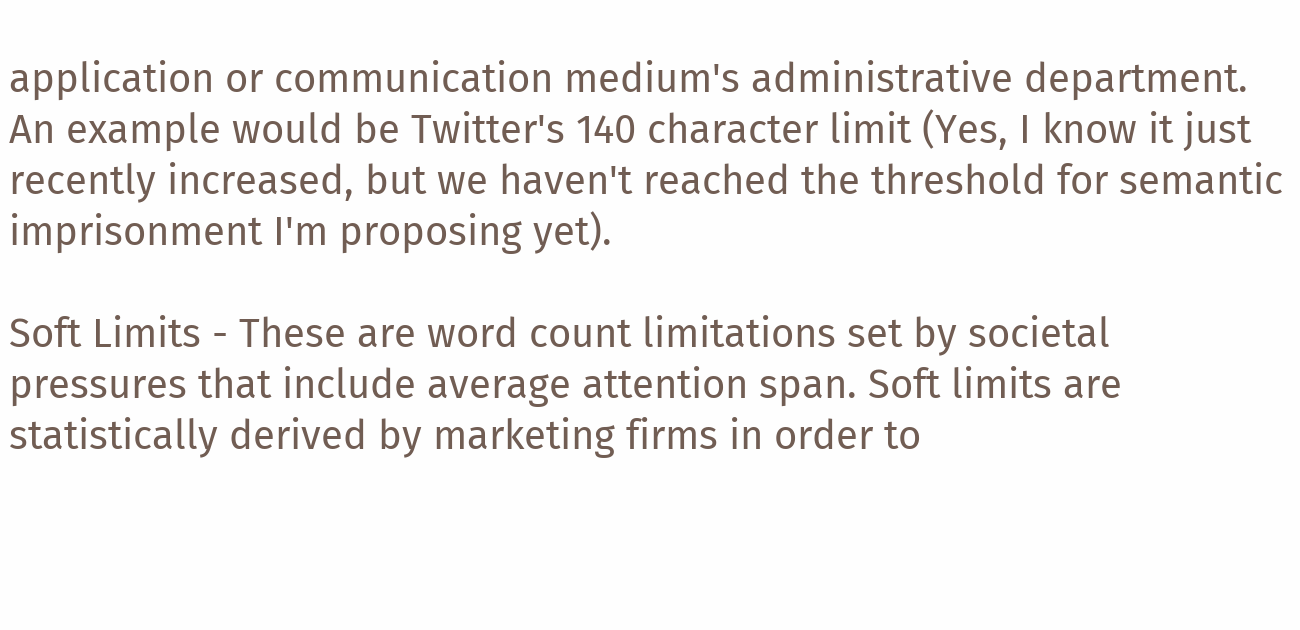application or communication medium's administrative department. An example would be Twitter's 140 character limit (Yes, I know it just recently increased, but we haven't reached the threshold for semantic imprisonment I'm proposing yet).

Soft Limits - These are word count limitations set by societal pressures that include average attention span. Soft limits are statistically derived by marketing firms in order to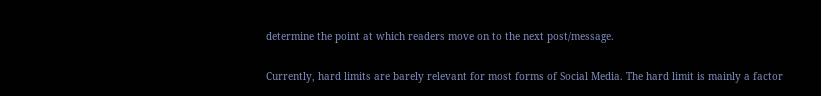determine the point at which readers move on to the next post/message.

Currently, hard limits are barely relevant for most forms of Social Media. The hard limit is mainly a factor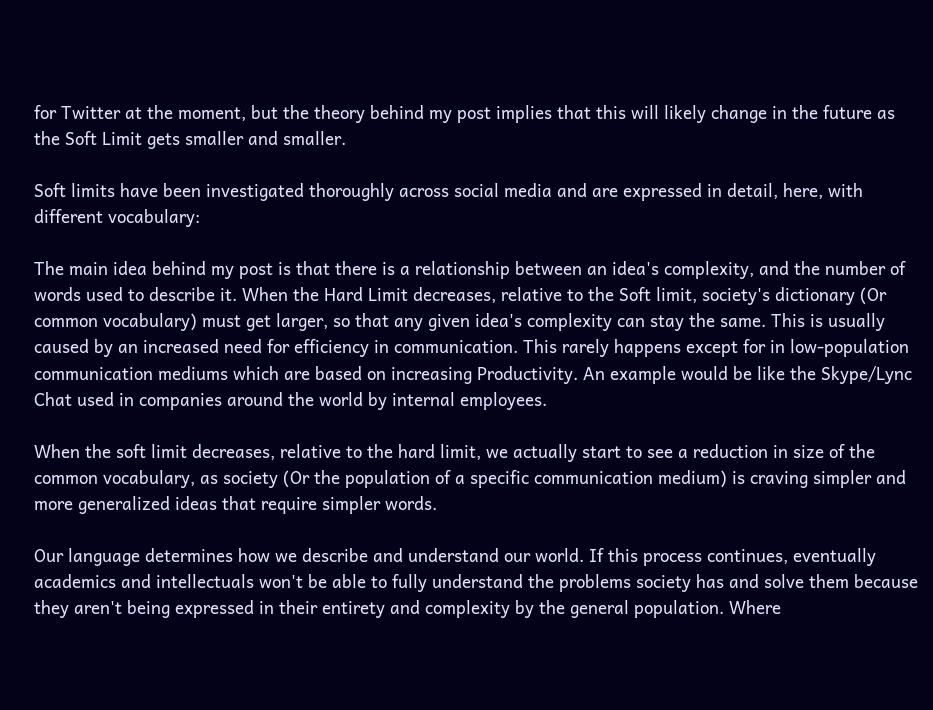for Twitter at the moment, but the theory behind my post implies that this will likely change in the future as the Soft Limit gets smaller and smaller.

Soft limits have been investigated thoroughly across social media and are expressed in detail, here, with different vocabulary:

The main idea behind my post is that there is a relationship between an idea's complexity, and the number of words used to describe it. When the Hard Limit decreases, relative to the Soft limit, society's dictionary (Or common vocabulary) must get larger, so that any given idea's complexity can stay the same. This is usually caused by an increased need for efficiency in communication. This rarely happens except for in low-population communication mediums which are based on increasing Productivity. An example would be like the Skype/Lync Chat used in companies around the world by internal employees.

When the soft limit decreases, relative to the hard limit, we actually start to see a reduction in size of the common vocabulary, as society (Or the population of a specific communication medium) is craving simpler and more generalized ideas that require simpler words.

Our language determines how we describe and understand our world. If this process continues, eventually academics and intellectuals won't be able to fully understand the problems society has and solve them because they aren't being expressed in their entirety and complexity by the general population. Where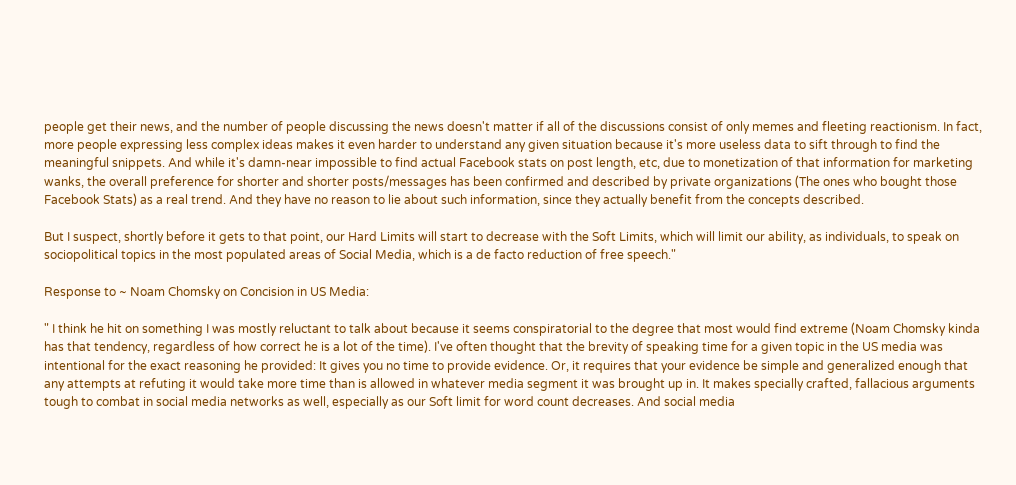people get their news, and the number of people discussing the news doesn't matter if all of the discussions consist of only memes and fleeting reactionism. In fact, more people expressing less complex ideas makes it even harder to understand any given situation because it's more useless data to sift through to find the meaningful snippets. And while it's damn-near impossible to find actual Facebook stats on post length, etc, due to monetization of that information for marketing wanks, the overall preference for shorter and shorter posts/messages has been confirmed and described by private organizations (The ones who bought those Facebook Stats) as a real trend. And they have no reason to lie about such information, since they actually benefit from the concepts described.

But I suspect, shortly before it gets to that point, our Hard Limits will start to decrease with the Soft Limits, which will limit our ability, as individuals, to speak on sociopolitical topics in the most populated areas of Social Media, which is a de facto reduction of free speech."

Response to ~ Noam Chomsky on Concision in US Media:

" I think he hit on something I was mostly reluctant to talk about because it seems conspiratorial to the degree that most would find extreme (Noam Chomsky kinda has that tendency, regardless of how correct he is a lot of the time). I've often thought that the brevity of speaking time for a given topic in the US media was intentional for the exact reasoning he provided: It gives you no time to provide evidence. Or, it requires that your evidence be simple and generalized enough that any attempts at refuting it would take more time than is allowed in whatever media segment it was brought up in. It makes specially crafted, fallacious arguments tough to combat in social media networks as well, especially as our Soft limit for word count decreases. And social media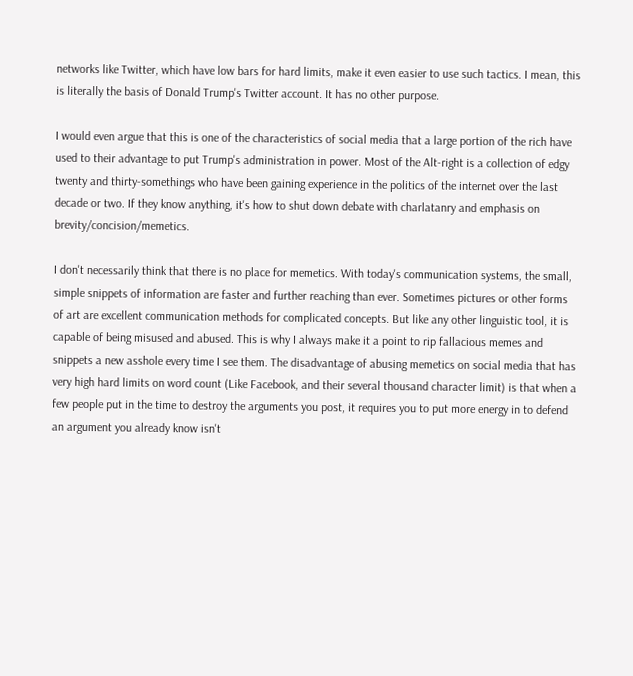networks like Twitter, which have low bars for hard limits, make it even easier to use such tactics. I mean, this is literally the basis of Donald Trump's Twitter account. It has no other purpose.

I would even argue that this is one of the characteristics of social media that a large portion of the rich have used to their advantage to put Trump's administration in power. Most of the Alt-right is a collection of edgy twenty and thirty-somethings who have been gaining experience in the politics of the internet over the last decade or two. If they know anything, it's how to shut down debate with charlatanry and emphasis on brevity/concision/memetics.

I don't necessarily think that there is no place for memetics. With today's communication systems, the small, simple snippets of information are faster and further reaching than ever. Sometimes pictures or other forms of art are excellent communication methods for complicated concepts. But like any other linguistic tool, it is capable of being misused and abused. This is why I always make it a point to rip fallacious memes and snippets a new asshole every time I see them. The disadvantage of abusing memetics on social media that has very high hard limits on word count (Like Facebook, and their several thousand character limit) is that when a few people put in the time to destroy the arguments you post, it requires you to put more energy in to defend an argument you already know isn't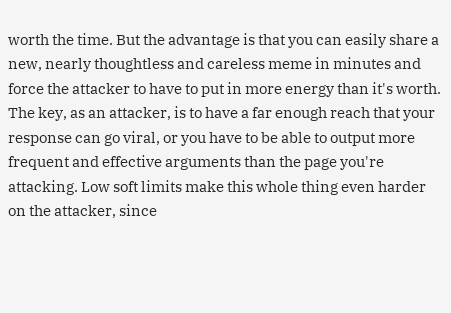worth the time. But the advantage is that you can easily share a new, nearly thoughtless and careless meme in minutes and force the attacker to have to put in more energy than it's worth. The key, as an attacker, is to have a far enough reach that your response can go viral, or you have to be able to output more frequent and effective arguments than the page you're attacking. Low soft limits make this whole thing even harder on the attacker, since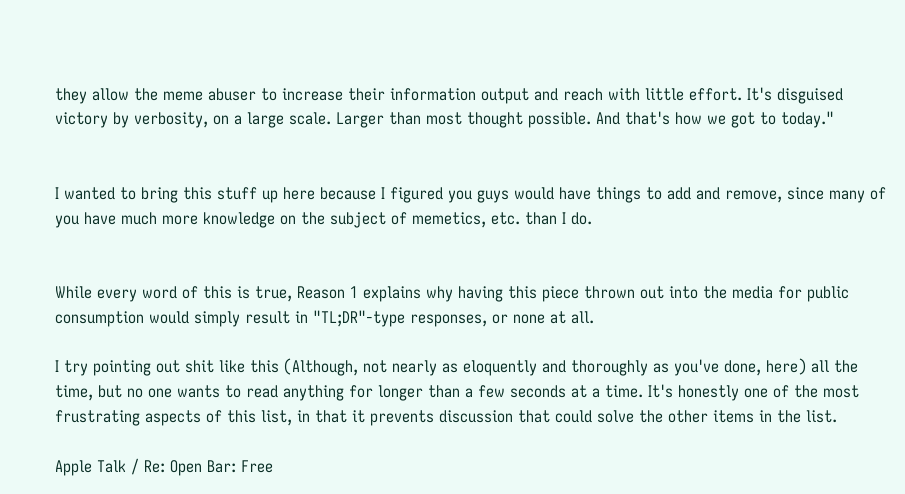they allow the meme abuser to increase their information output and reach with little effort. It's disguised victory by verbosity, on a large scale. Larger than most thought possible. And that's how we got to today."


I wanted to bring this stuff up here because I figured you guys would have things to add and remove, since many of you have much more knowledge on the subject of memetics, etc. than I do.


While every word of this is true, Reason 1 explains why having this piece thrown out into the media for public consumption would simply result in "TL;DR"-type responses, or none at all.

I try pointing out shit like this (Although, not nearly as eloquently and thoroughly as you've done, here) all the time, but no one wants to read anything for longer than a few seconds at a time. It's honestly one of the most frustrating aspects of this list, in that it prevents discussion that could solve the other items in the list.

Apple Talk / Re: Open Bar: Free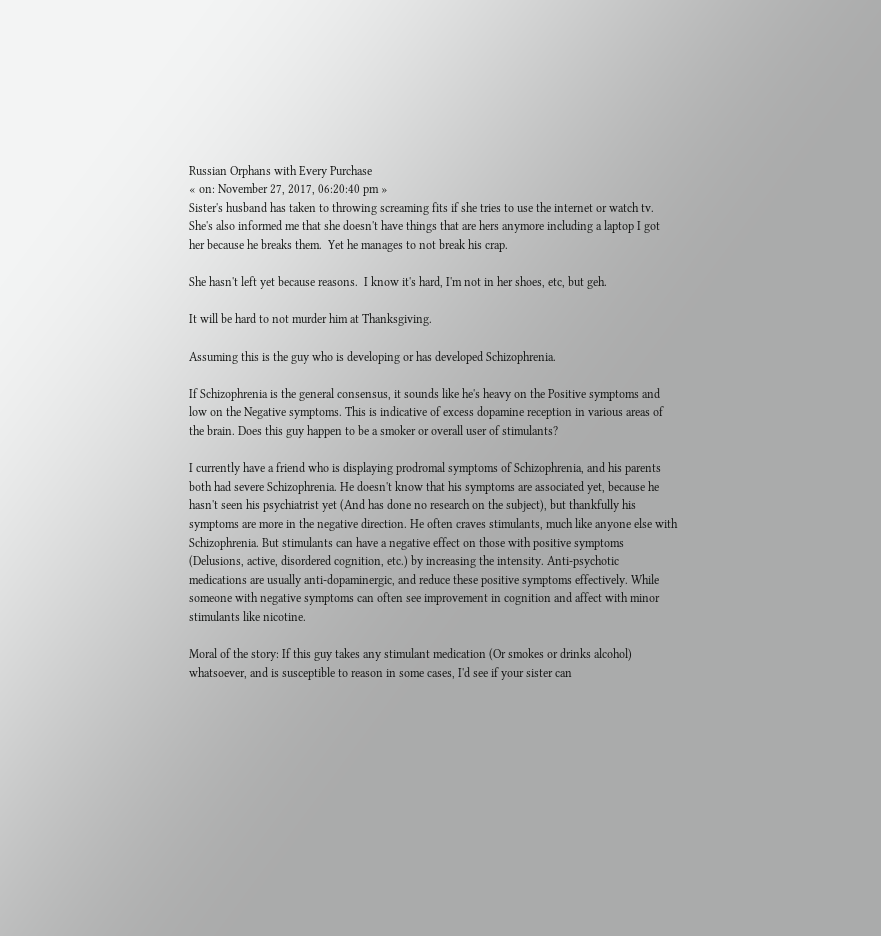Russian Orphans with Every Purchase
« on: November 27, 2017, 06:20:40 pm »
Sister's husband has taken to throwing screaming fits if she tries to use the internet or watch tv.  She's also informed me that she doesn't have things that are hers anymore including a laptop I got her because he breaks them.  Yet he manages to not break his crap.

She hasn't left yet because reasons.  I know it's hard, I'm not in her shoes, etc, but geh.

It will be hard to not murder him at Thanksgiving.

Assuming this is the guy who is developing or has developed Schizophrenia.

If Schizophrenia is the general consensus, it sounds like he's heavy on the Positive symptoms and low on the Negative symptoms. This is indicative of excess dopamine reception in various areas of the brain. Does this guy happen to be a smoker or overall user of stimulants?

I currently have a friend who is displaying prodromal symptoms of Schizophrenia, and his parents both had severe Schizophrenia. He doesn't know that his symptoms are associated yet, because he hasn't seen his psychiatrist yet (And has done no research on the subject), but thankfully his symptoms are more in the negative direction. He often craves stimulants, much like anyone else with Schizophrenia. But stimulants can have a negative effect on those with positive symptoms (Delusions, active, disordered cognition, etc.) by increasing the intensity. Anti-psychotic medications are usually anti-dopaminergic, and reduce these positive symptoms effectively. While someone with negative symptoms can often see improvement in cognition and affect with minor stimulants like nicotine.

Moral of the story: If this guy takes any stimulant medication (Or smokes or drinks alcohol) whatsoever, and is susceptible to reason in some cases, I'd see if your sister can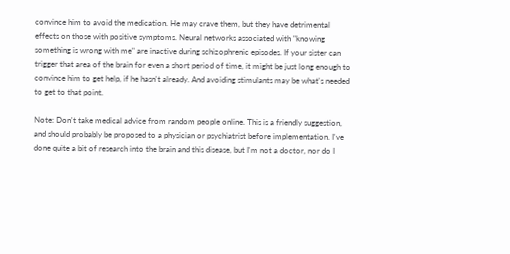convince him to avoid the medication. He may crave them, but they have detrimental effects on those with positive symptoms. Neural networks associated with "knowing something is wrong with me" are inactive during schizophrenic episodes. If your sister can trigger that area of the brain for even a short period of time, it might be just long enough to convince him to get help, if he hasn't already. And avoiding stimulants may be what's needed to get to that point.

Note: Don't take medical advice from random people online. This is a friendly suggestion, and should probably be proposed to a physician or psychiatrist before implementation. I've done quite a bit of research into the brain and this disease, but I'm not a doctor, nor do I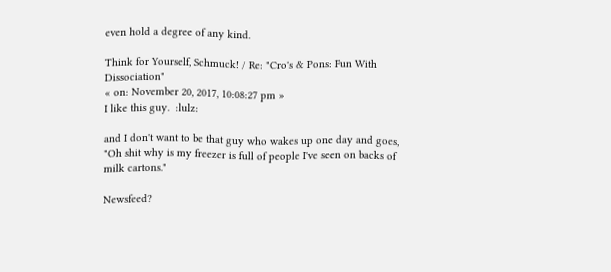even hold a degree of any kind.

Think for Yourself, Schmuck! / Re: "Cro's & Pons: Fun With Dissociation"
« on: November 20, 2017, 10:08:27 pm »
I like this guy.  :lulz:

and I don't want to be that guy who wakes up one day and goes, "Oh shit why is my freezer is full of people I've seen on backs of milk cartons."

Newsfeed?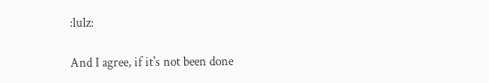:lulz:

And I agree, if it's not been done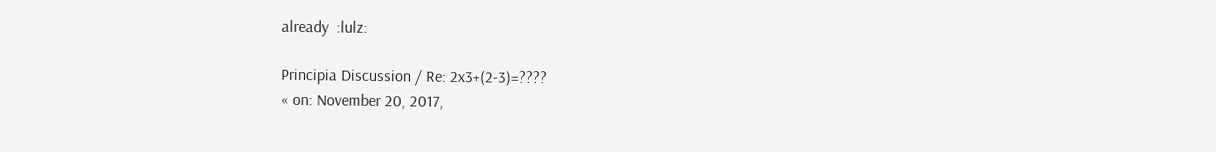already  :lulz:

Principia Discussion / Re: 2x3+(2-3)=????
« on: November 20, 2017,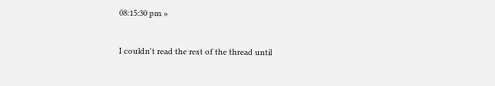08:15:30 pm »

I couldn't read the rest of the thread until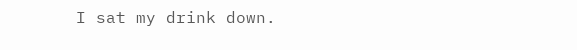I sat my drink down.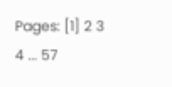Pages: [1] 2 3 4 ... 57